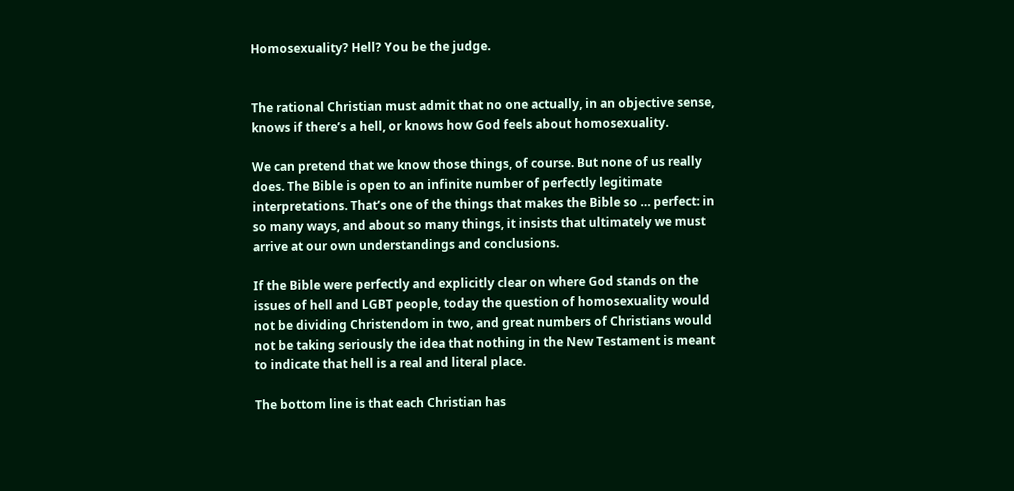Homosexuality? Hell? You be the judge.


The rational Christian must admit that no one actually, in an objective sense, knows if there’s a hell, or knows how God feels about homosexuality.

We can pretend that we know those things, of course. But none of us really does. The Bible is open to an infinite number of perfectly legitimate interpretations. That’s one of the things that makes the Bible so … perfect: in so many ways, and about so many things, it insists that ultimately we must arrive at our own understandings and conclusions.

If the Bible were perfectly and explicitly clear on where God stands on the issues of hell and LGBT people, today the question of homosexuality would not be dividing Christendom in two, and great numbers of Christians would not be taking seriously the idea that nothing in the New Testament is meant to indicate that hell is a real and literal place.

The bottom line is that each Christian has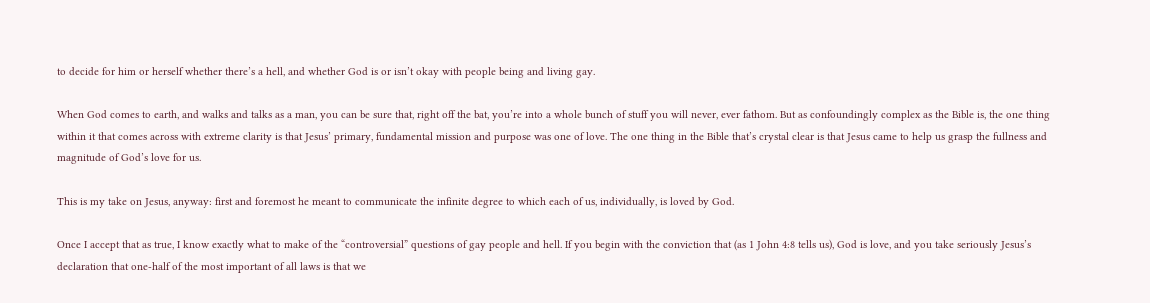to decide for him or herself whether there’s a hell, and whether God is or isn’t okay with people being and living gay.

When God comes to earth, and walks and talks as a man, you can be sure that, right off the bat, you’re into a whole bunch of stuff you will never, ever fathom. But as confoundingly complex as the Bible is, the one thing within it that comes across with extreme clarity is that Jesus’ primary, fundamental mission and purpose was one of love. The one thing in the Bible that’s crystal clear is that Jesus came to help us grasp the fullness and magnitude of God’s love for us.

This is my take on Jesus, anyway: first and foremost he meant to communicate the infinite degree to which each of us, individually, is loved by God.

Once I accept that as true, I know exactly what to make of the “controversial” questions of gay people and hell. If you begin with the conviction that (as 1 John 4:8 tells us), God is love, and you take seriously Jesus’s declaration that one-half of the most important of all laws is that we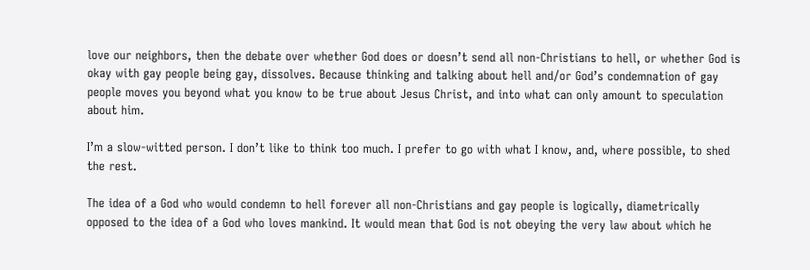love our neighbors, then the debate over whether God does or doesn’t send all non-Christians to hell, or whether God is okay with gay people being gay, dissolves. Because thinking and talking about hell and/or God’s condemnation of gay people moves you beyond what you know to be true about Jesus Christ, and into what can only amount to speculation about him.

I’m a slow-witted person. I don’t like to think too much. I prefer to go with what I know, and, where possible, to shed the rest.

The idea of a God who would condemn to hell forever all non-Christians and gay people is logically, diametrically opposed to the idea of a God who loves mankind. It would mean that God is not obeying the very law about which he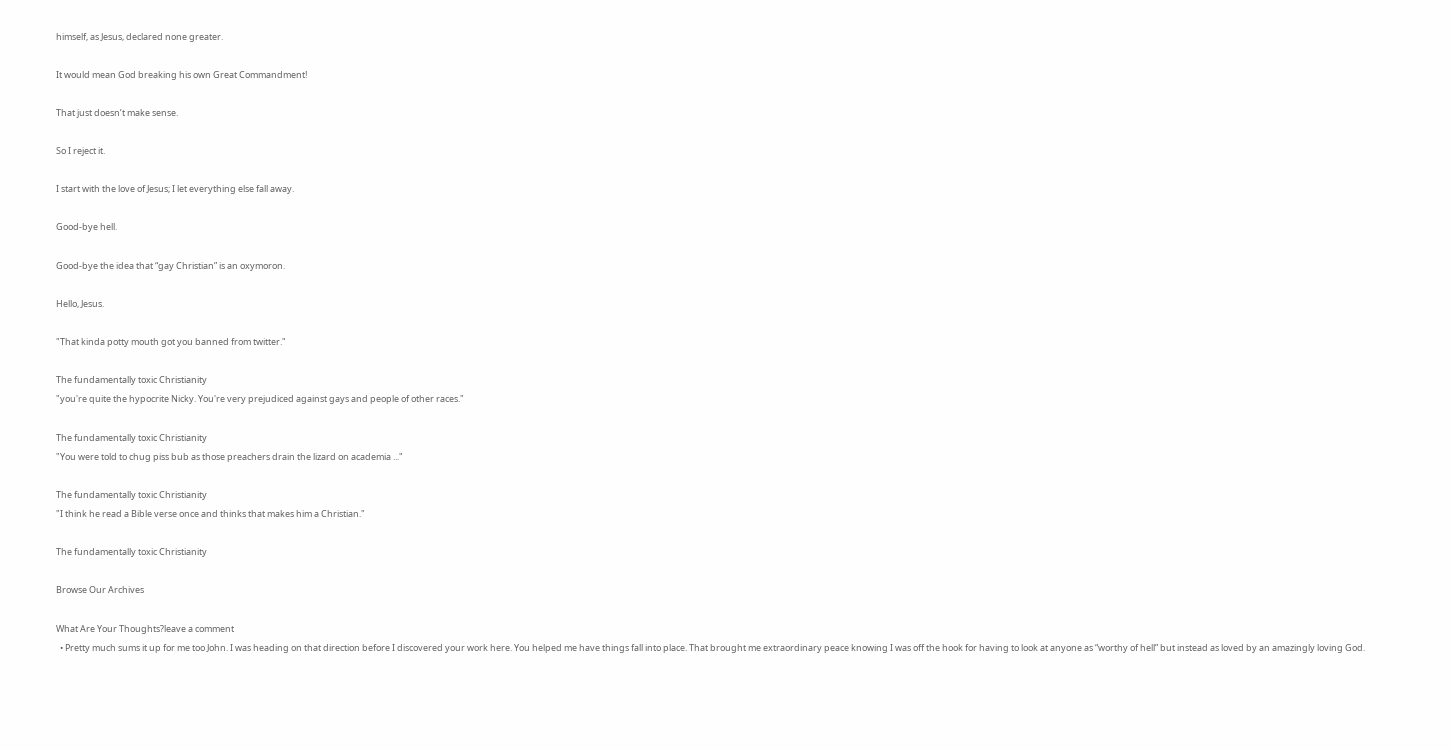himself, as Jesus, declared none greater.

It would mean God breaking his own Great Commandment!

That just doesn’t make sense.

So I reject it.

I start with the love of Jesus; I let everything else fall away.

Good-bye hell.

Good-bye the idea that “gay Christian” is an oxymoron.

Hello, Jesus.

"That kinda potty mouth got you banned from twitter."

The fundamentally toxic Christianity
"you're quite the hypocrite Nicky. You're very prejudiced against gays and people of other races."

The fundamentally toxic Christianity
"You were told to chug piss bub as those preachers drain the lizard on academia ..."

The fundamentally toxic Christianity
"I think he read a Bible verse once and thinks that makes him a Christian."

The fundamentally toxic Christianity

Browse Our Archives

What Are Your Thoughts?leave a comment
  • Pretty much sums it up for me too John. I was heading on that direction before I discovered your work here. You helped me have things fall into place. That brought me extraordinary peace knowing I was off the hook for having to look at anyone as “worthy of hell” but instead as loved by an amazingly loving God.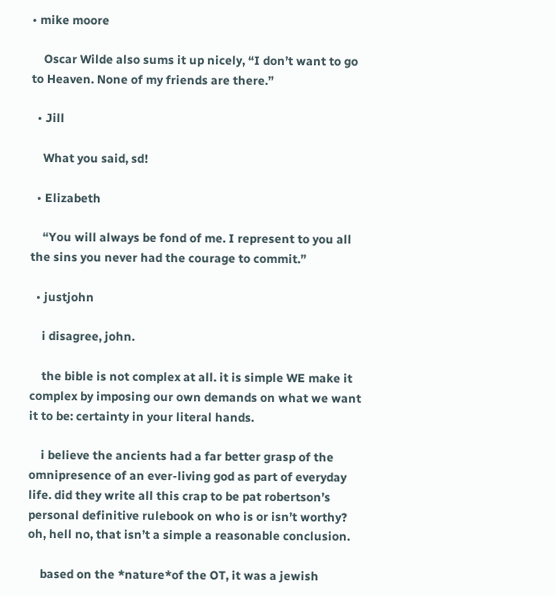• mike moore

    Oscar Wilde also sums it up nicely, “I don’t want to go to Heaven. None of my friends are there.”

  • Jill

    What you said, sd!

  • Elizabeth

    “You will always be fond of me. I represent to you all the sins you never had the courage to commit.”

  • justjohn

    i disagree, john.

    the bible is not complex at all. it is simple WE make it complex by imposing our own demands on what we want it to be: certainty in your literal hands.

    i believe the ancients had a far better grasp of the omnipresence of an ever-living god as part of everyday life. did they write all this crap to be pat robertson’s personal definitive rulebook on who is or isn’t worthy? oh, hell no, that isn’t a simple a reasonable conclusion.

    based on the *nature*of the OT, it was a jewish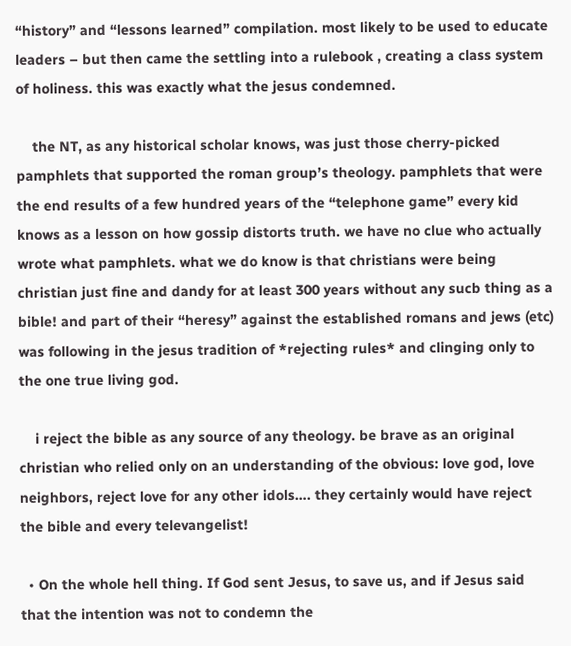“history” and “lessons learned” compilation. most likely to be used to educate leaders – but then came the settling into a rulebook , creating a class system of holiness. this was exactly what the jesus condemned.

    the NT, as any historical scholar knows, was just those cherry-picked pamphlets that supported the roman group’s theology. pamphlets that were the end results of a few hundred years of the “telephone game” every kid knows as a lesson on how gossip distorts truth. we have no clue who actually wrote what pamphlets. what we do know is that christians were being christian just fine and dandy for at least 300 years without any sucb thing as a bible! and part of their “heresy” against the established romans and jews (etc) was following in the jesus tradition of *rejecting rules* and clinging only to the one true living god.

    i reject the bible as any source of any theology. be brave as an original christian who relied only on an understanding of the obvious: love god, love neighbors, reject love for any other idols…. they certainly would have reject the bible and every televangelist!

  • On the whole hell thing. If God sent Jesus, to save us, and if Jesus said that the intention was not to condemn the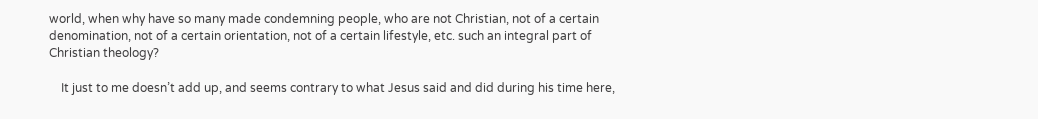world, when why have so many made condemning people, who are not Christian, not of a certain denomination, not of a certain orientation, not of a certain lifestyle, etc. such an integral part of Christian theology?

    It just to me doesn’t add up, and seems contrary to what Jesus said and did during his time here,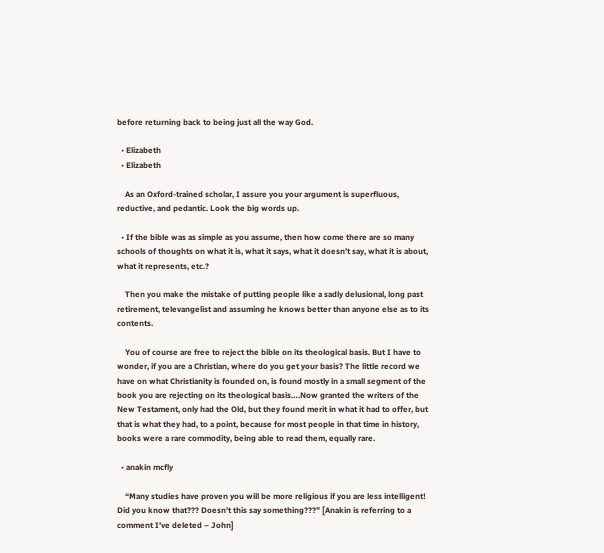before returning back to being just all the way God.

  • Elizabeth
  • Elizabeth

    As an Oxford-trained scholar, I assure you your argument is superfluous, reductive, and pedantic. Look the big words up.

  • If the bible was as simple as you assume, then how come there are so many schools of thoughts on what it is, what it says, what it doesn’t say, what it is about, what it represents, etc.?

    Then you make the mistake of putting people like a sadly delusional, long past retirement, televangelist and assuming he knows better than anyone else as to its contents.

    You of course are free to reject the bible on its theological basis. But I have to wonder, if you are a Christian, where do you get your basis? The little record we have on what Christianity is founded on, is found mostly in a small segment of the book you are rejecting on its theological basis….Now granted the writers of the New Testament, only had the Old, but they found merit in what it had to offer, but that is what they had, to a point, because for most people in that time in history, books were a rare commodity, being able to read them, equally rare.

  • anakin mcfly

    “Many studies have proven you will be more religious if you are less intelligent! Did you know that??? Doesn’t this say something???” [Anakin is referring to a comment I’ve deleted – John]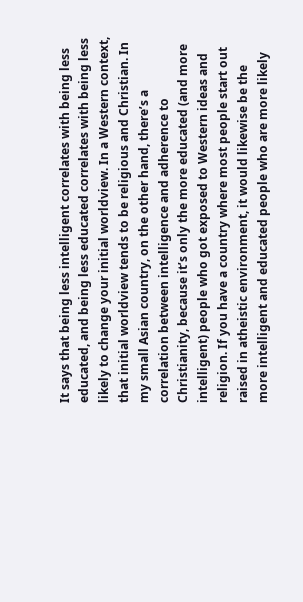It says that being less intelligent correlates with being less educated, and being less educated correlates with being less likely to change your initial worldview. In a Western context, that initial worldview tends to be religious and Christian. In my small Asian country, on the other hand, there’s a correlation between intelligence and adherence to Christianity, because it’s only the more educated (and more intelligent) people who got exposed to Western ideas and religion. If you have a country where most people start out raised in atheistic environment, it would likewise be the more intelligent and educated people who are more likely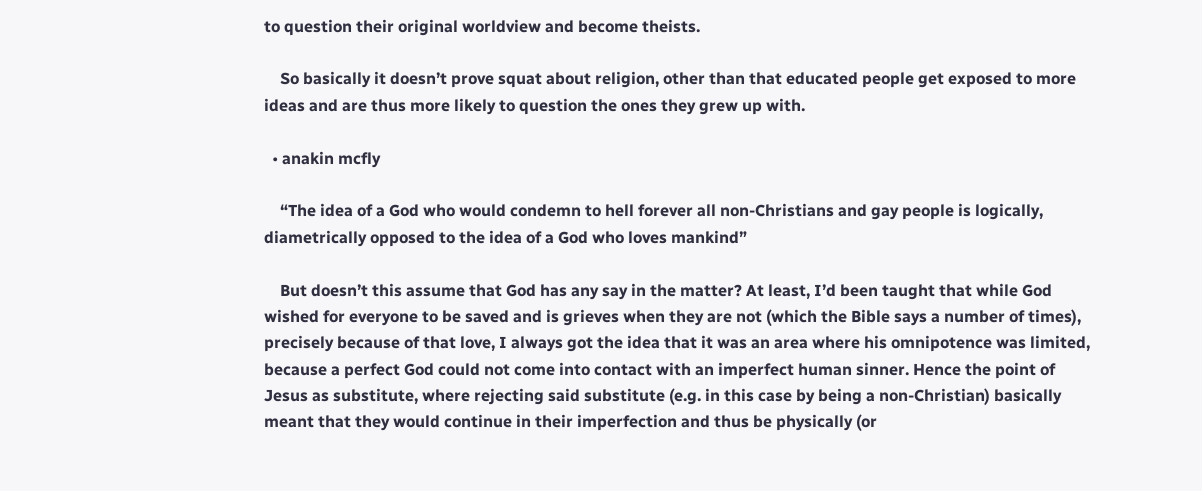to question their original worldview and become theists.

    So basically it doesn’t prove squat about religion, other than that educated people get exposed to more ideas and are thus more likely to question the ones they grew up with.

  • anakin mcfly

    “The idea of a God who would condemn to hell forever all non-Christians and gay people is logically, diametrically opposed to the idea of a God who loves mankind”

    But doesn’t this assume that God has any say in the matter? At least, I’d been taught that while God wished for everyone to be saved and is grieves when they are not (which the Bible says a number of times), precisely because of that love, I always got the idea that it was an area where his omnipotence was limited, because a perfect God could not come into contact with an imperfect human sinner. Hence the point of Jesus as substitute, where rejecting said substitute (e.g. in this case by being a non-Christian) basically meant that they would continue in their imperfection and thus be physically (or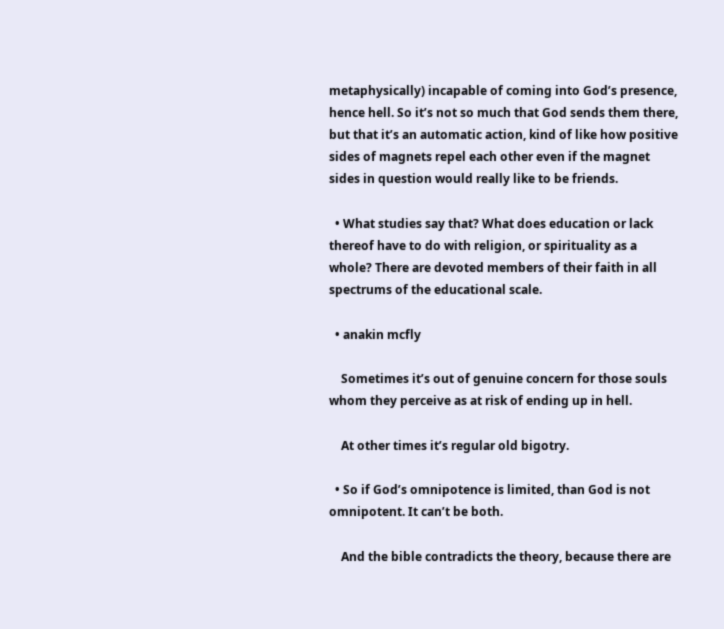metaphysically) incapable of coming into God’s presence, hence hell. So it’s not so much that God sends them there, but that it’s an automatic action, kind of like how positive sides of magnets repel each other even if the magnet sides in question would really like to be friends.

  • What studies say that? What does education or lack thereof have to do with religion, or spirituality as a whole? There are devoted members of their faith in all spectrums of the educational scale.

  • anakin mcfly

    Sometimes it’s out of genuine concern for those souls whom they perceive as at risk of ending up in hell.

    At other times it’s regular old bigotry.

  • So if God’s omnipotence is limited, than God is not omnipotent. It can’t be both.

    And the bible contradicts the theory, because there are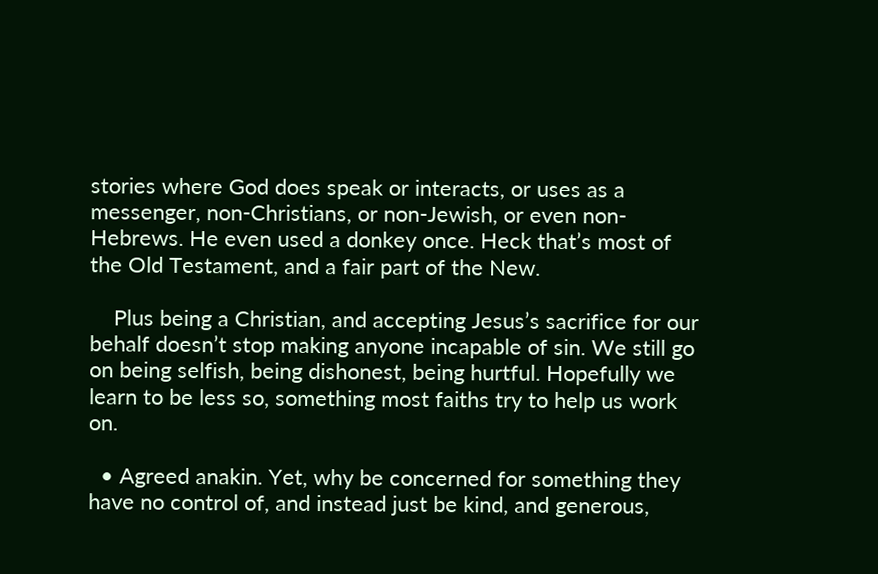stories where God does speak or interacts, or uses as a messenger, non-Christians, or non-Jewish, or even non-Hebrews. He even used a donkey once. Heck that’s most of the Old Testament, and a fair part of the New.

    Plus being a Christian, and accepting Jesus’s sacrifice for our behalf doesn’t stop making anyone incapable of sin. We still go on being selfish, being dishonest, being hurtful. Hopefully we learn to be less so, something most faiths try to help us work on.

  • Agreed anakin. Yet, why be concerned for something they have no control of, and instead just be kind, and generous,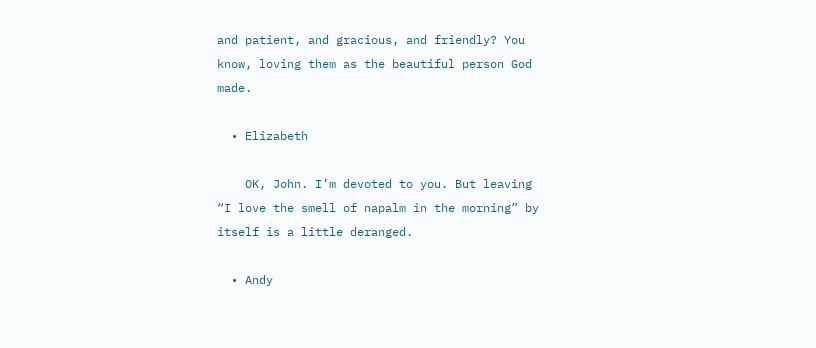and patient, and gracious, and friendly? You know, loving them as the beautiful person God made.

  • Elizabeth

    OK, John. I’m devoted to you. But leaving “I love the smell of napalm in the morning” by itself is a little deranged.

  • Andy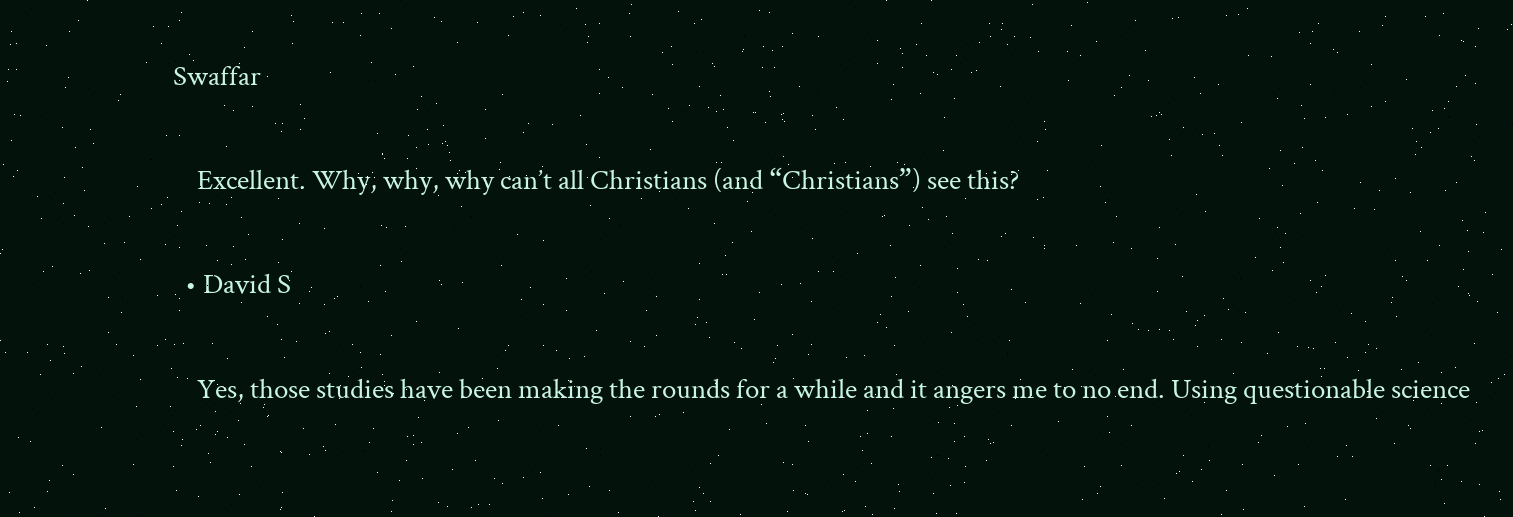Swaffar

    Excellent. Why, why, why can’t all Christians (and “Christians”) see this?

  • David S

    Yes, those studies have been making the rounds for a while and it angers me to no end. Using questionable science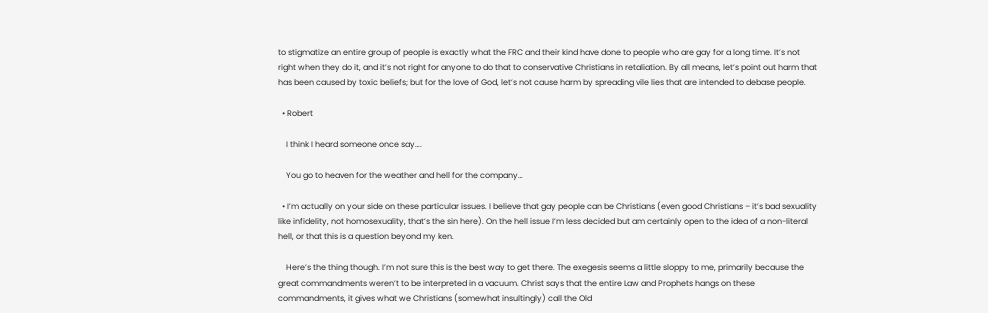to stigmatize an entire group of people is exactly what the FRC and their kind have done to people who are gay for a long time. It’s not right when they do it, and it’s not right for anyone to do that to conservative Christians in retaliation. By all means, let’s point out harm that has been caused by toxic beliefs; but for the love of God, let’s not cause harm by spreading vile lies that are intended to debase people.

  • Robert

    I think I heard someone once say….

    You go to heaven for the weather and hell for the company…

  • I’m actually on your side on these particular issues. I believe that gay people can be Christians (even good Christians – it’s bad sexuality like infidelity, not homosexuality, that’s the sin here). On the hell issue I’m less decided but am certainly open to the idea of a non-literal hell, or that this is a question beyond my ken.

    Here’s the thing though. I’m not sure this is the best way to get there. The exegesis seems a little sloppy to me, primarily because the great commandments weren’t to be interpreted in a vacuum. Christ says that the entire Law and Prophets hangs on these commandments, it gives what we Christians (somewhat insultingly) call the Old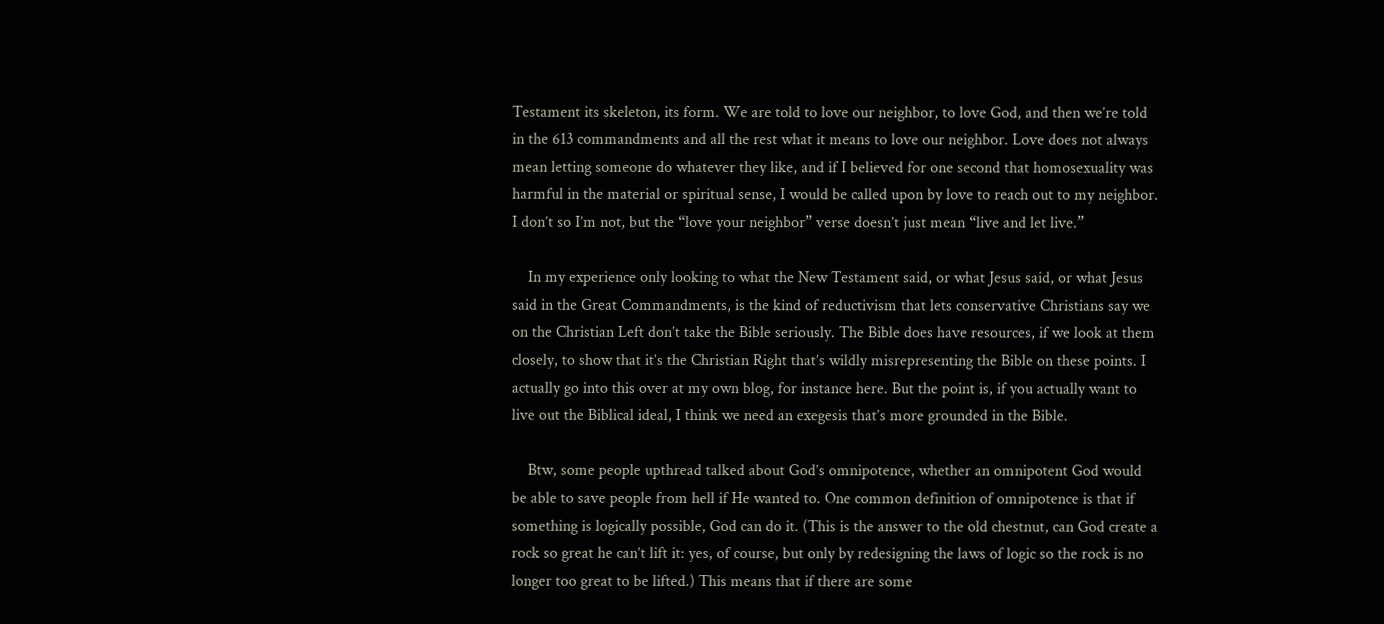Testament its skeleton, its form. We are told to love our neighbor, to love God, and then we’re told in the 613 commandments and all the rest what it means to love our neighbor. Love does not always mean letting someone do whatever they like, and if I believed for one second that homosexuality was harmful in the material or spiritual sense, I would be called upon by love to reach out to my neighbor. I don’t so I’m not, but the “love your neighbor” verse doesn’t just mean “live and let live.”

    In my experience only looking to what the New Testament said, or what Jesus said, or what Jesus said in the Great Commandments, is the kind of reductivism that lets conservative Christians say we on the Christian Left don’t take the Bible seriously. The Bible does have resources, if we look at them closely, to show that it’s the Christian Right that’s wildly misrepresenting the Bible on these points. I actually go into this over at my own blog, for instance here. But the point is, if you actually want to live out the Biblical ideal, I think we need an exegesis that’s more grounded in the Bible.

    Btw, some people upthread talked about God’s omnipotence, whether an omnipotent God would be able to save people from hell if He wanted to. One common definition of omnipotence is that if something is logically possible, God can do it. (This is the answer to the old chestnut, can God create a rock so great he can’t lift it: yes, of course, but only by redesigning the laws of logic so the rock is no longer too great to be lifted.) This means that if there are some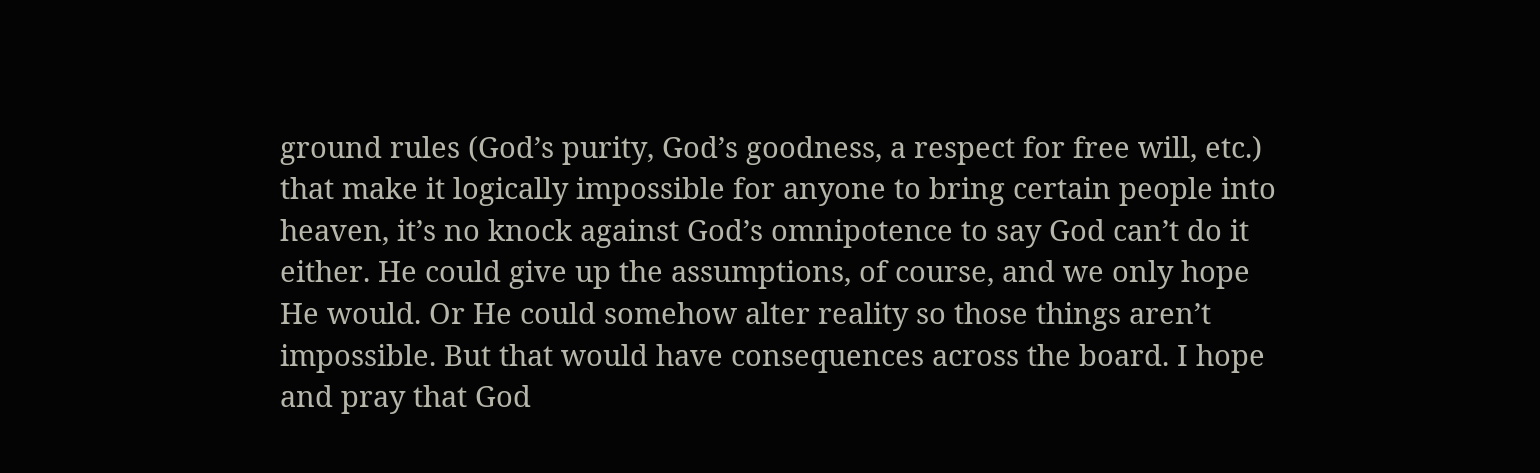ground rules (God’s purity, God’s goodness, a respect for free will, etc.) that make it logically impossible for anyone to bring certain people into heaven, it’s no knock against God’s omnipotence to say God can’t do it either. He could give up the assumptions, of course, and we only hope He would. Or He could somehow alter reality so those things aren’t impossible. But that would have consequences across the board. I hope and pray that God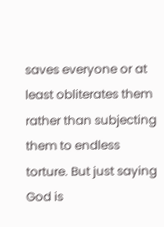saves everyone or at least obliterates them rather than subjecting them to endless torture. But just saying God is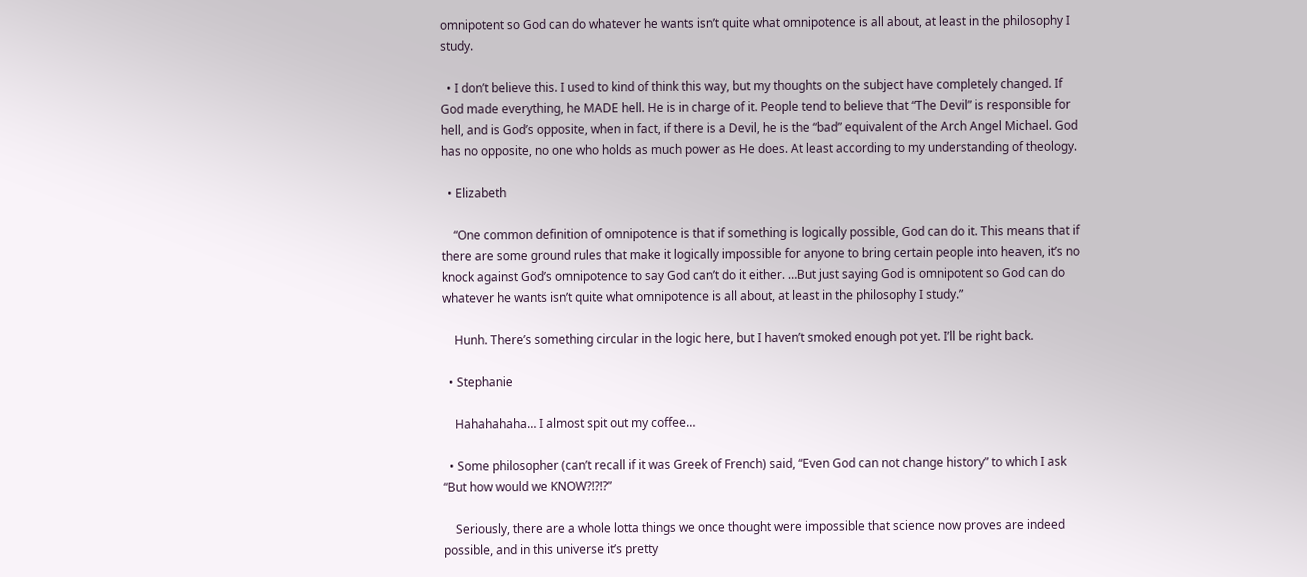omnipotent so God can do whatever he wants isn’t quite what omnipotence is all about, at least in the philosophy I study.

  • I don’t believe this. I used to kind of think this way, but my thoughts on the subject have completely changed. If God made everything, he MADE hell. He is in charge of it. People tend to believe that “The Devil” is responsible for hell, and is God’s opposite, when in fact, if there is a Devil, he is the “bad” equivalent of the Arch Angel Michael. God has no opposite, no one who holds as much power as He does. At least according to my understanding of theology.

  • Elizabeth

    “One common definition of omnipotence is that if something is logically possible, God can do it. This means that if there are some ground rules that make it logically impossible for anyone to bring certain people into heaven, it’s no knock against God’s omnipotence to say God can’t do it either. …But just saying God is omnipotent so God can do whatever he wants isn’t quite what omnipotence is all about, at least in the philosophy I study.”

    Hunh. There’s something circular in the logic here, but I haven’t smoked enough pot yet. I’ll be right back.

  • Stephanie

    Hahahahaha… I almost spit out my coffee…

  • Some philosopher (can’t recall if it was Greek of French) said, “Even God can not change history” to which I ask “But how would we KNOW?!?!?”

    Seriously, there are a whole lotta things we once thought were impossible that science now proves are indeed possible, and in this universe it’s pretty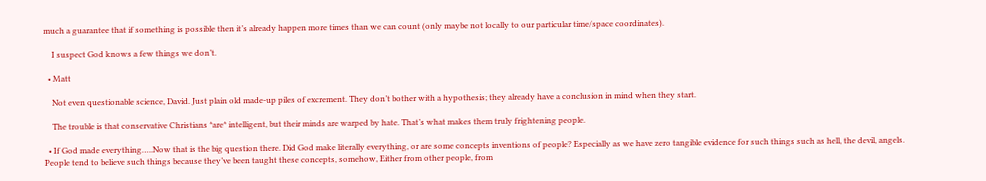much a guarantee that if something is possible then it’s already happen more times than we can count (only maybe not locally to our particular time/space coordinates).

    I suspect God knows a few things we don’t.

  • Matt

    Not even questionable science, David. Just plain old made-up piles of excrement. They don’t bother with a hypothesis; they already have a conclusion in mind when they start.

    The trouble is that conservative Christians *are* intelligent, but their minds are warped by hate. That’s what makes them truly frightening people.

  • If God made everything…..Now that is the big question there. Did God make literally everything, or are some concepts inventions of people? Especially as we have zero tangible evidence for such things such as hell, the devil, angels. People tend to believe such things because they’ve been taught these concepts, somehow, Either from other people, from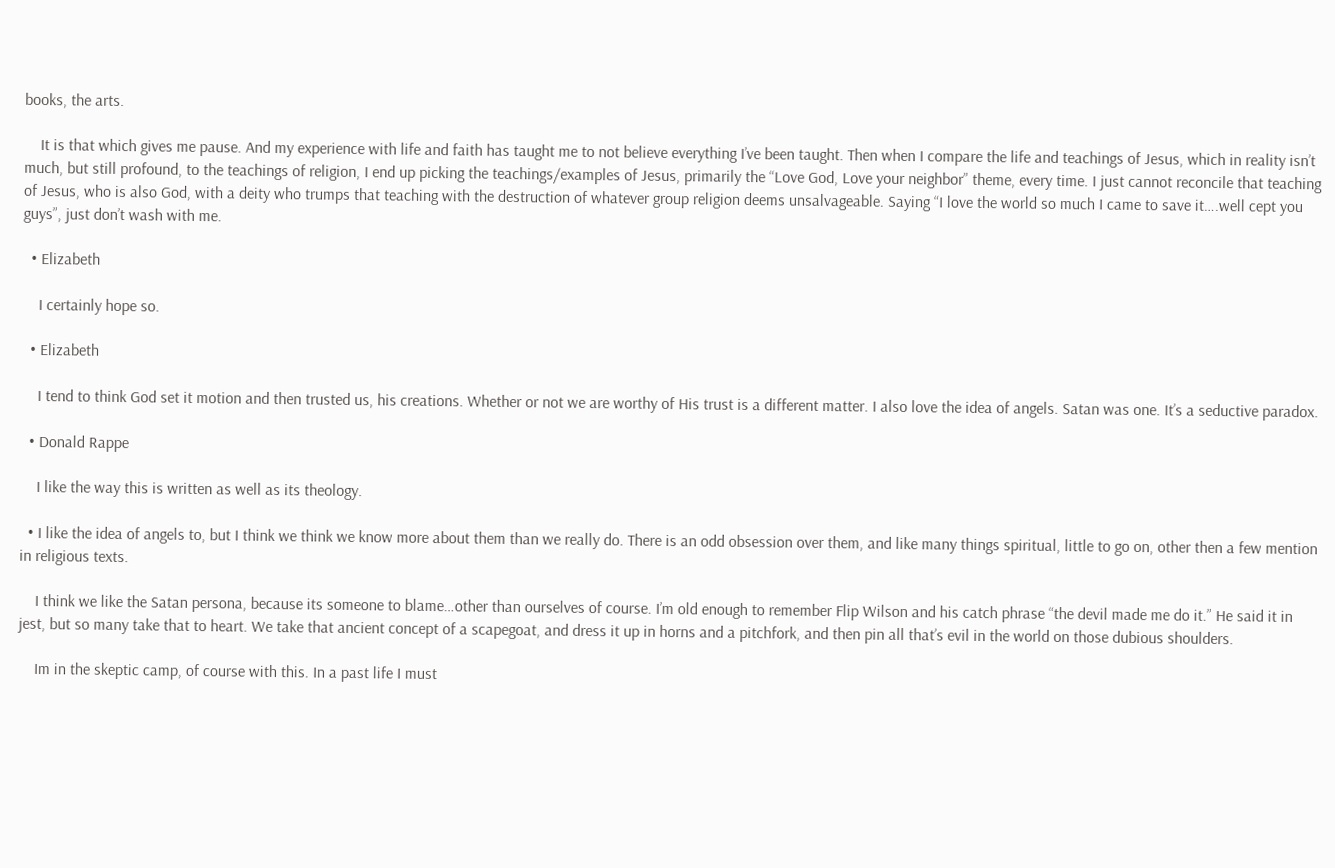books, the arts.

    It is that which gives me pause. And my experience with life and faith has taught me to not believe everything I’ve been taught. Then when I compare the life and teachings of Jesus, which in reality isn’t much, but still profound, to the teachings of religion, I end up picking the teachings/examples of Jesus, primarily the “Love God, Love your neighbor” theme, every time. I just cannot reconcile that teaching of Jesus, who is also God, with a deity who trumps that teaching with the destruction of whatever group religion deems unsalvageable. Saying “I love the world so much I came to save it….well cept you guys”, just don’t wash with me.

  • Elizabeth

    I certainly hope so.

  • Elizabeth

    I tend to think God set it motion and then trusted us, his creations. Whether or not we are worthy of His trust is a different matter. I also love the idea of angels. Satan was one. It’s a seductive paradox.

  • Donald Rappe

    I like the way this is written as well as its theology.

  • I like the idea of angels to, but I think we think we know more about them than we really do. There is an odd obsession over them, and like many things spiritual, little to go on, other then a few mention in religious texts.

    I think we like the Satan persona, because its someone to blame…other than ourselves of course. I’m old enough to remember Flip Wilson and his catch phrase “the devil made me do it.” He said it in jest, but so many take that to heart. We take that ancient concept of a scapegoat, and dress it up in horns and a pitchfork, and then pin all that’s evil in the world on those dubious shoulders.

    Im in the skeptic camp, of course with this. In a past life I must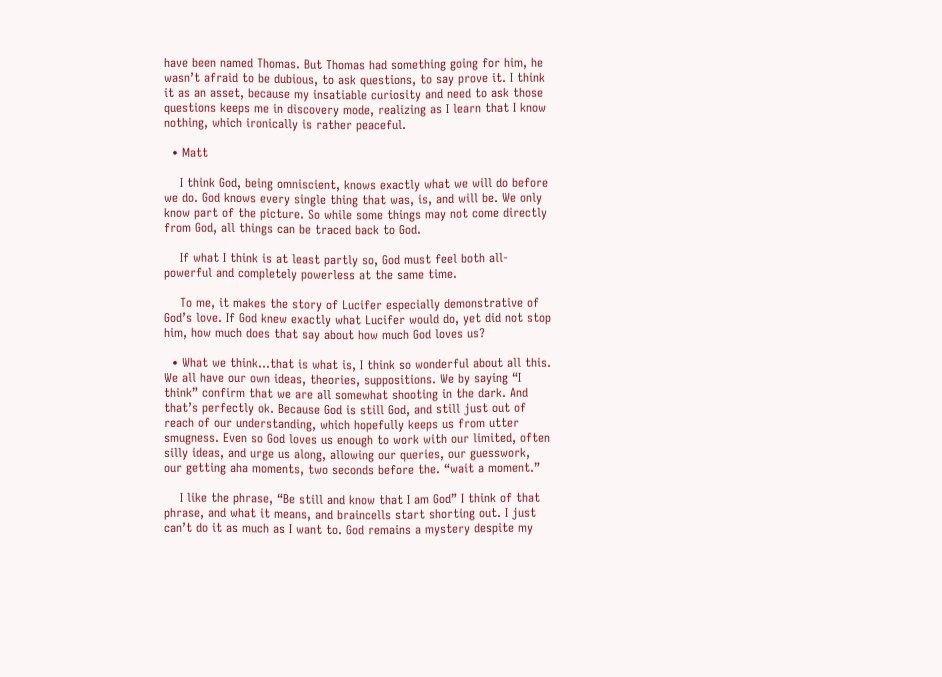have been named Thomas. But Thomas had something going for him, he wasn’t afraid to be dubious, to ask questions, to say prove it. I think it as an asset, because my insatiable curiosity and need to ask those questions keeps me in discovery mode, realizing as I learn that I know nothing, which ironically is rather peaceful.

  • Matt

    I think God, being omniscient, knows exactly what we will do before we do. God knows every single thing that was, is, and will be. We only know part of the picture. So while some things may not come directly from God, all things can be traced back to God.

    If what I think is at least partly so, God must feel both all-powerful and completely powerless at the same time.

    To me, it makes the story of Lucifer especially demonstrative of God’s love. If God knew exactly what Lucifer would do, yet did not stop him, how much does that say about how much God loves us?

  • What we think…that is what is, I think so wonderful about all this. We all have our own ideas, theories, suppositions. We by saying “I think” confirm that we are all somewhat shooting in the dark. And that’s perfectly ok. Because God is still God, and still just out of reach of our understanding, which hopefully keeps us from utter smugness. Even so God loves us enough to work with our limited, often silly ideas, and urge us along, allowing our queries, our guesswork, our getting aha moments, two seconds before the. “wait a moment.”

    I like the phrase, “Be still and know that I am God” I think of that phrase, and what it means, and braincells start shorting out. I just can’t do it as much as I want to. God remains a mystery despite my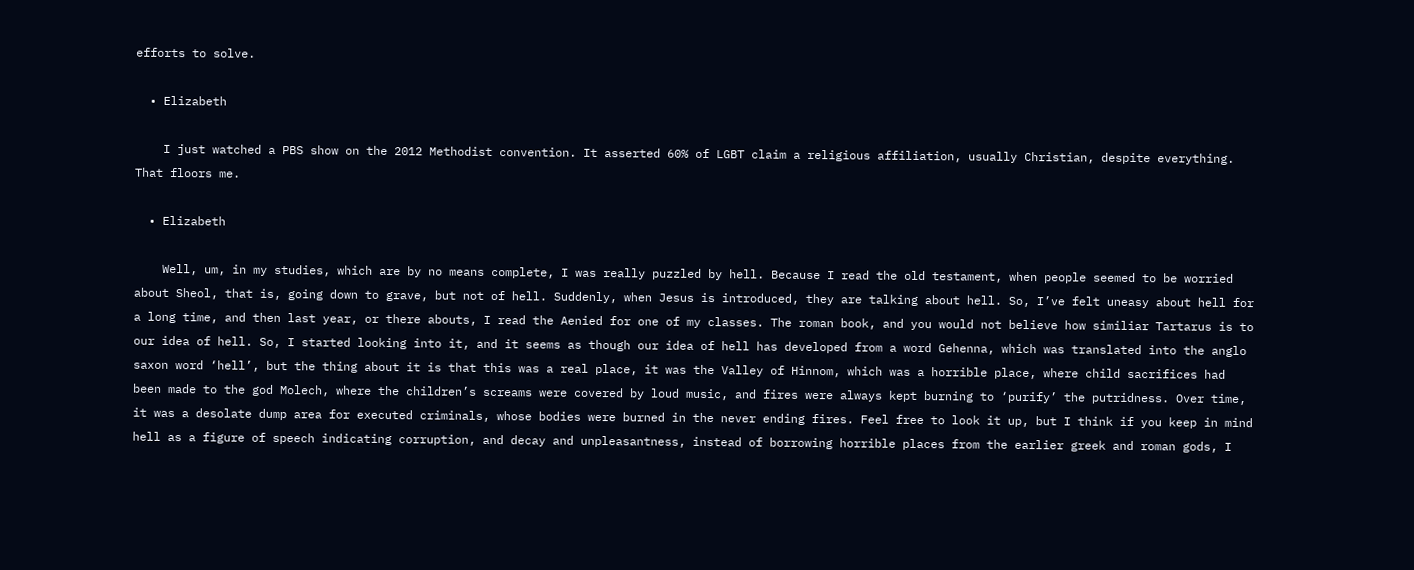efforts to solve.

  • Elizabeth

    I just watched a PBS show on the 2012 Methodist convention. It asserted 60% of LGBT claim a religious affiliation, usually Christian, despite everything. That floors me.

  • Elizabeth

    Well, um, in my studies, which are by no means complete, I was really puzzled by hell. Because I read the old testament, when people seemed to be worried about Sheol, that is, going down to grave, but not of hell. Suddenly, when Jesus is introduced, they are talking about hell. So, I’ve felt uneasy about hell for a long time, and then last year, or there abouts, I read the Aenied for one of my classes. The roman book, and you would not believe how similiar Tartarus is to our idea of hell. So, I started looking into it, and it seems as though our idea of hell has developed from a word Gehenna, which was translated into the anglo saxon word ‘hell’, but the thing about it is that this was a real place, it was the Valley of Hinnom, which was a horrible place, where child sacrifices had been made to the god Molech, where the children’s screams were covered by loud music, and fires were always kept burning to ‘purify’ the putridness. Over time, it was a desolate dump area for executed criminals, whose bodies were burned in the never ending fires. Feel free to look it up, but I think if you keep in mind hell as a figure of speech indicating corruption, and decay and unpleasantness, instead of borrowing horrible places from the earlier greek and roman gods, I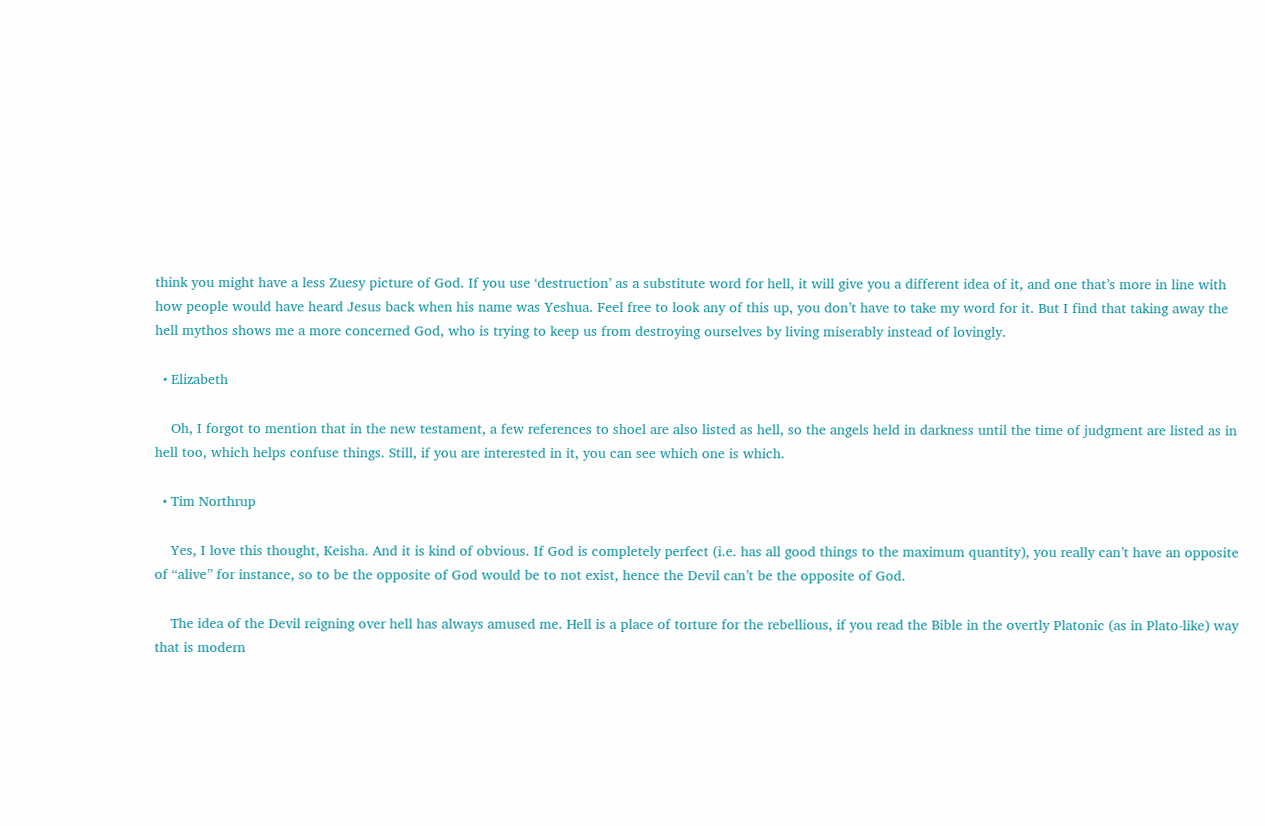think you might have a less Zuesy picture of God. If you use ‘destruction’ as a substitute word for hell, it will give you a different idea of it, and one that’s more in line with how people would have heard Jesus back when his name was Yeshua. Feel free to look any of this up, you don’t have to take my word for it. But I find that taking away the hell mythos shows me a more concerned God, who is trying to keep us from destroying ourselves by living miserably instead of lovingly.

  • Elizabeth

    Oh, I forgot to mention that in the new testament, a few references to shoel are also listed as hell, so the angels held in darkness until the time of judgment are listed as in hell too, which helps confuse things. Still, if you are interested in it, you can see which one is which.

  • Tim Northrup

    Yes, I love this thought, Keisha. And it is kind of obvious. If God is completely perfect (i.e. has all good things to the maximum quantity), you really can’t have an opposite of “alive” for instance, so to be the opposite of God would be to not exist, hence the Devil can’t be the opposite of God.

    The idea of the Devil reigning over hell has always amused me. Hell is a place of torture for the rebellious, if you read the Bible in the overtly Platonic (as in Plato-like) way that is modern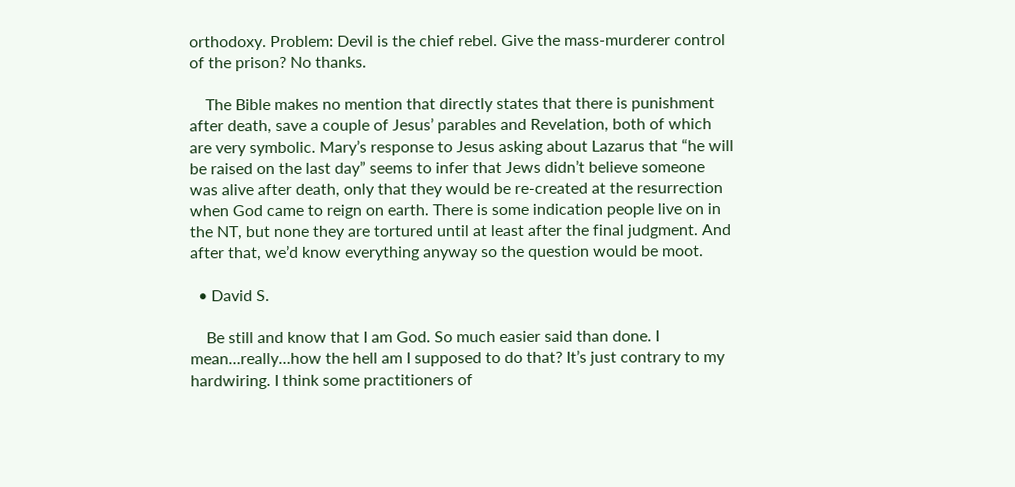orthodoxy. Problem: Devil is the chief rebel. Give the mass-murderer control of the prison? No thanks.

    The Bible makes no mention that directly states that there is punishment after death, save a couple of Jesus’ parables and Revelation, both of which are very symbolic. Mary’s response to Jesus asking about Lazarus that “he will be raised on the last day” seems to infer that Jews didn’t believe someone was alive after death, only that they would be re-created at the resurrection when God came to reign on earth. There is some indication people live on in the NT, but none they are tortured until at least after the final judgment. And after that, we’d know everything anyway so the question would be moot.

  • David S.

    Be still and know that I am God. So much easier said than done. I mean…really…how the hell am I supposed to do that? It’s just contrary to my hardwiring. I think some practitioners of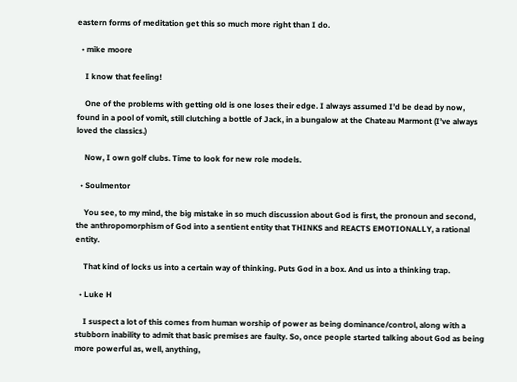eastern forms of meditation get this so much more right than I do.

  • mike moore

    I know that feeling!

    One of the problems with getting old is one loses their edge. I always assumed I’d be dead by now, found in a pool of vomit, still clutching a bottle of Jack, in a bungalow at the Chateau Marmont (I’ve always loved the classics.)

    Now, I own golf clubs. Time to look for new role models.

  • Soulmentor

    You see, to my mind, the big mistake in so much discussion about God is first, the pronoun and second, the anthropomorphism of God into a sentient entity that THINKS and REACTS EMOTIONALLY, a rational entity.

    That kind of locks us into a certain way of thinking. Puts God in a box. And us into a thinking trap.

  • Luke H

    I suspect a lot of this comes from human worship of power as being dominance/control, along with a stubborn inability to admit that basic premises are faulty. So, once people started talking about God as being more powerful as, well, anything,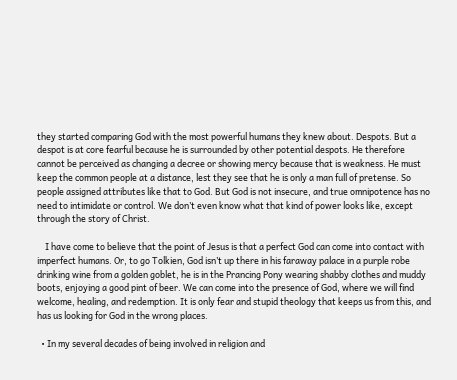they started comparing God with the most powerful humans they knew about. Despots. But a despot is at core fearful because he is surrounded by other potential despots. He therefore cannot be perceived as changing a decree or showing mercy because that is weakness. He must keep the common people at a distance, lest they see that he is only a man full of pretense. So people assigned attributes like that to God. But God is not insecure, and true omnipotence has no need to intimidate or control. We don’t even know what that kind of power looks like, except through the story of Christ.

    I have come to believe that the point of Jesus is that a perfect God can come into contact with imperfect humans. Or, to go Tolkien, God isn’t up there in his faraway palace in a purple robe drinking wine from a golden goblet, he is in the Prancing Pony wearing shabby clothes and muddy boots, enjoying a good pint of beer. We can come into the presence of God, where we will find welcome, healing, and redemption. It is only fear and stupid theology that keeps us from this, and has us looking for God in the wrong places.

  • In my several decades of being involved in religion and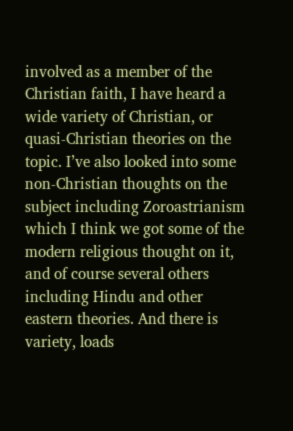involved as a member of the Christian faith, I have heard a wide variety of Christian, or quasi-Christian theories on the topic. I’ve also looked into some non-Christian thoughts on the subject including Zoroastrianism which I think we got some of the modern religious thought on it, and of course several others including Hindu and other eastern theories. And there is variety, loads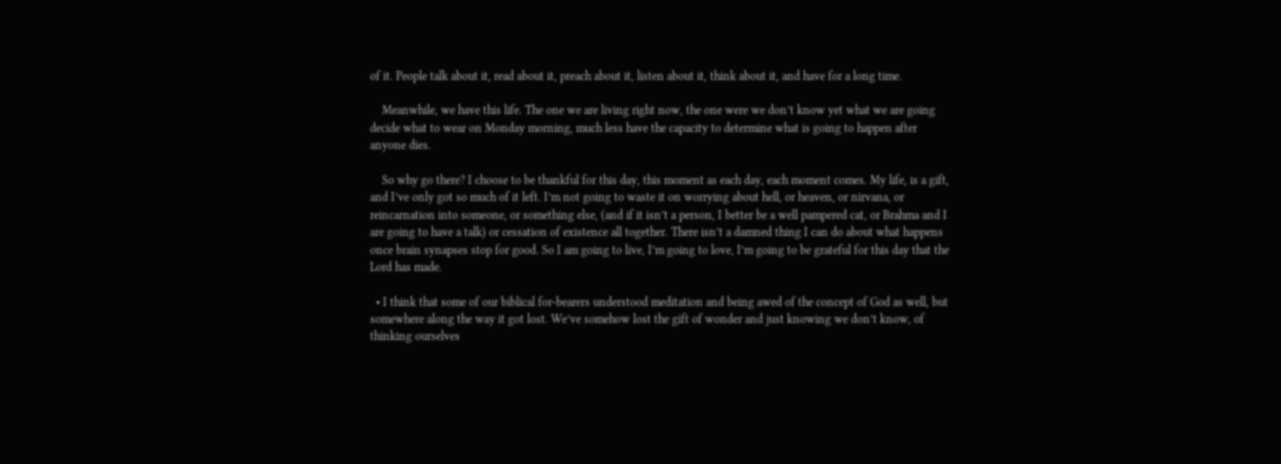of it. People talk about it, read about it, preach about it, listen about it, think about it, and have for a long time.

    Meanwhile, we have this life. The one we are living right now, the one were we don’t know yet what we are going decide what to wear on Monday morning, much less have the capacity to determine what is going to happen after anyone dies.

    So why go there? I choose to be thankful for this day, this moment as each day, each moment comes. My life, is a gift, and I’ve only got so much of it left. I’m not going to waste it on worrying about hell, or heaven, or nirvana, or reincarnation into someone, or something else, (and if it isn’t a person, I better be a well pampered cat, or Brahma and I are going to have a talk) or cessation of existence all together. There isn’t a damned thing I can do about what happens once brain synapses stop for good. So I am going to live, I’m going to love, I’m going to be grateful for this day that the Lord has made.

  • I think that some of our biblical for-bearers understood meditation and being awed of the concept of God as well, but somewhere along the way it got lost. We’ve somehow lost the gift of wonder and just knowing we don’t know, of thinking ourselves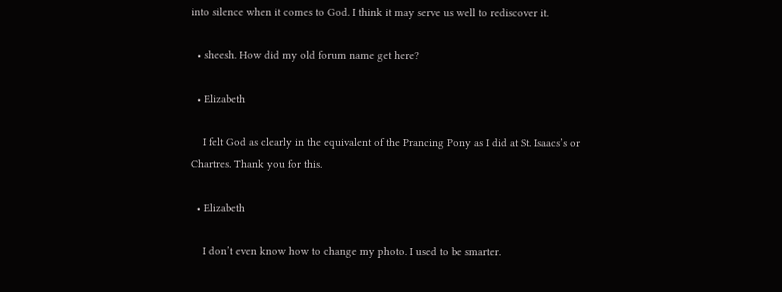into silence when it comes to God. I think it may serve us well to rediscover it.

  • sheesh. How did my old forum name get here?

  • Elizabeth

    I felt God as clearly in the equivalent of the Prancing Pony as I did at St. Isaacs’s or Chartres. Thank you for this.

  • Elizabeth

    I don’t even know how to change my photo. I used to be smarter.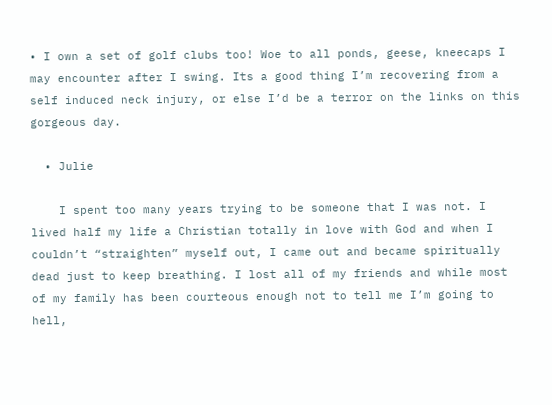• I own a set of golf clubs too! Woe to all ponds, geese, kneecaps I may encounter after I swing. Its a good thing I’m recovering from a self induced neck injury, or else I’d be a terror on the links on this gorgeous day.

  • Julie

    I spent too many years trying to be someone that I was not. I lived half my life a Christian totally in love with God and when I couldn’t “straighten” myself out, I came out and became spiritually dead just to keep breathing. I lost all of my friends and while most of my family has been courteous enough not to tell me I’m going to hell,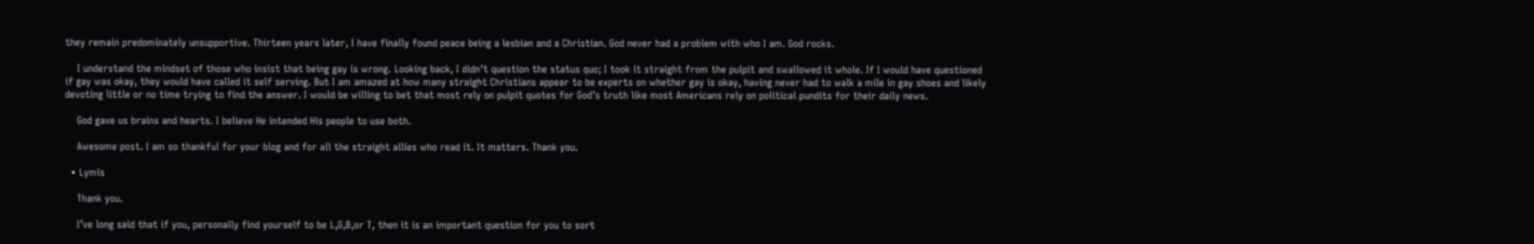they remain predominately unsupportive. Thirteen years later, I have finally found peace being a lesbian and a Christian. God never had a problem with who I am. God rocks.

    I understand the mindset of those who insist that being gay is wrong. Looking back, I didn’t question the status quo; I took it straight from the pulpit and swallowed it whole. If I would have questioned if gay was okay, they would have called it self serving. But I am amazed at how many straight Christians appear to be experts on whether gay is okay, having never had to walk a mile in gay shoes and likely devoting little or no time trying to find the answer. I would be willing to bet that most rely on pulpit quotes for God’s truth like most Americans rely on political pundits for their daily news.

    God gave us brains and hearts. I believe He intended His people to use both.

    Awesome post. I am so thankful for your blog and for all the straight allies who read it. It matters. Thank you.

  • Lymis

    Thank you.

    I’ve long said that if you, personally find yourself to be L,G,B,or T, then it is an important question for you to sort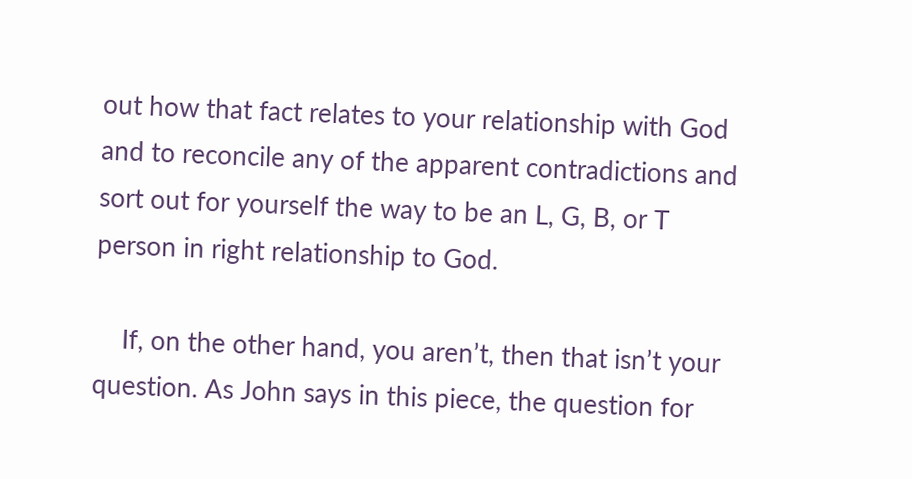out how that fact relates to your relationship with God and to reconcile any of the apparent contradictions and sort out for yourself the way to be an L, G, B, or T person in right relationship to God.

    If, on the other hand, you aren’t, then that isn’t your question. As John says in this piece, the question for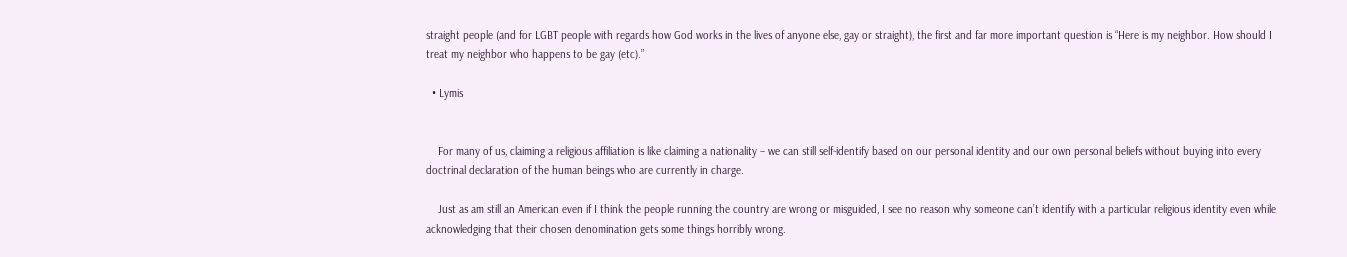straight people (and for LGBT people with regards how God works in the lives of anyone else, gay or straight), the first and far more important question is “Here is my neighbor. How should I treat my neighbor who happens to be gay (etc).”

  • Lymis


    For many of us, claiming a religious affiliation is like claiming a nationality – we can still self-identify based on our personal identity and our own personal beliefs without buying into every doctrinal declaration of the human beings who are currently in charge.

    Just as am still an American even if I think the people running the country are wrong or misguided, I see no reason why someone can’t identify with a particular religious identity even while acknowledging that their chosen denomination gets some things horribly wrong.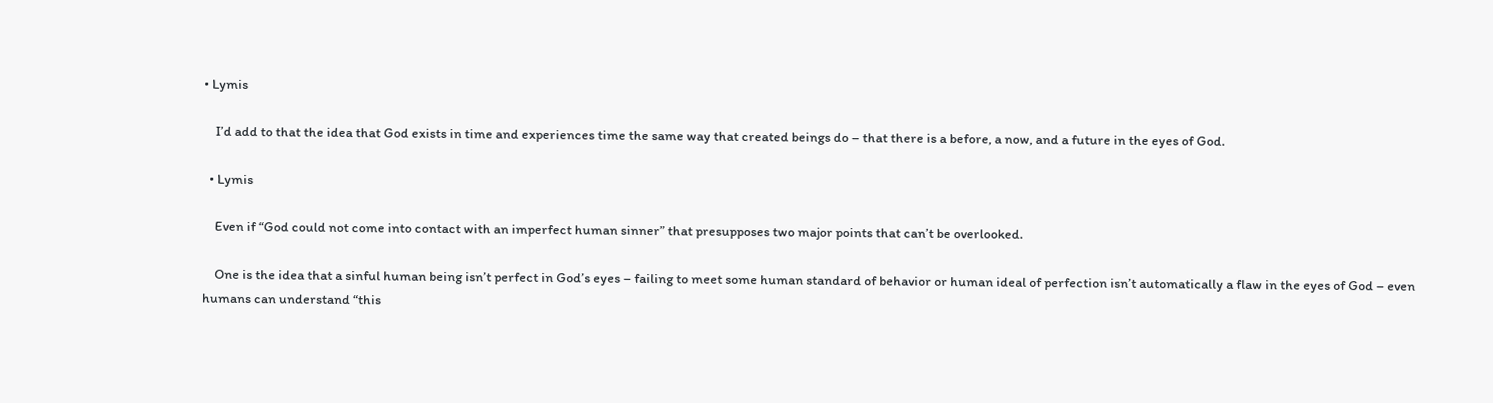• Lymis

    I’d add to that the idea that God exists in time and experiences time the same way that created beings do – that there is a before, a now, and a future in the eyes of God.

  • Lymis

    Even if “God could not come into contact with an imperfect human sinner” that presupposes two major points that can’t be overlooked.

    One is the idea that a sinful human being isn’t perfect in God’s eyes – failing to meet some human standard of behavior or human ideal of perfection isn’t automatically a flaw in the eyes of God – even humans can understand “this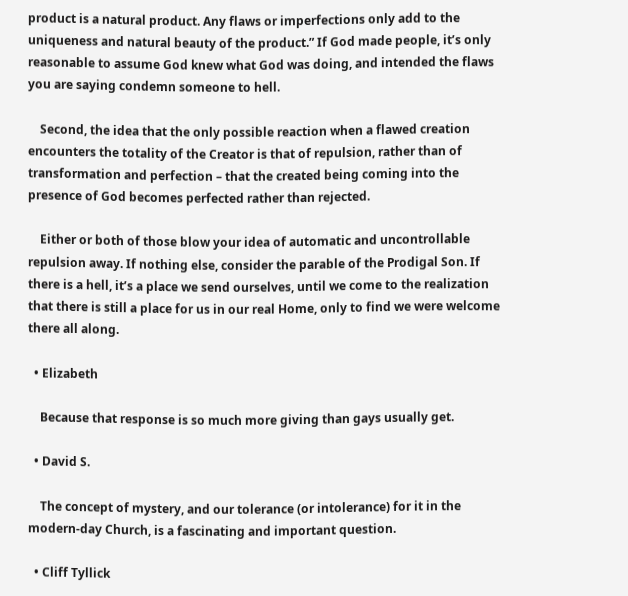product is a natural product. Any flaws or imperfections only add to the uniqueness and natural beauty of the product.” If God made people, it’s only reasonable to assume God knew what God was doing, and intended the flaws you are saying condemn someone to hell.

    Second, the idea that the only possible reaction when a flawed creation encounters the totality of the Creator is that of repulsion, rather than of transformation and perfection – that the created being coming into the presence of God becomes perfected rather than rejected.

    Either or both of those blow your idea of automatic and uncontrollable repulsion away. If nothing else, consider the parable of the Prodigal Son. If there is a hell, it’s a place we send ourselves, until we come to the realization that there is still a place for us in our real Home, only to find we were welcome there all along.

  • Elizabeth

    Because that response is so much more giving than gays usually get.

  • David S.

    The concept of mystery, and our tolerance (or intolerance) for it in the modern-day Church, is a fascinating and important question.

  • Cliff Tyllick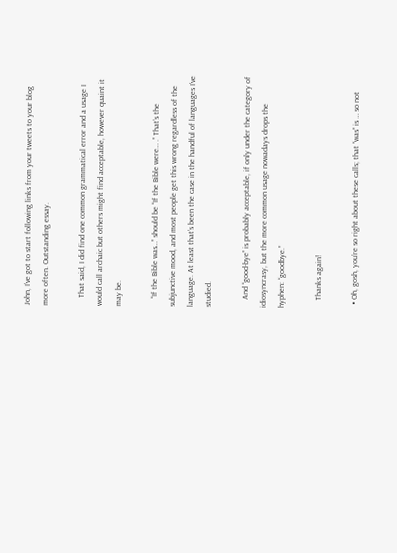John, I’ve got to start following links from your tweets to your blog more often. Outstanding essay.

    That said, I did find one common grammatical error and a usage I would call archaic but others might find acceptable, however quaint it may be.

    “If the Bible was…” should be “If the Bible were… .” That’s the subjunctive mood, and most people get this wrong regardless of the language. At least that’s been the case in the handful of languages I’ve studied.

    And “good-bye” is probably acceptable, if only under the category of idiosyncrasy, but the more common usage nowadays drops the hyphen: “goodbye.”

    Thanks again!

  • Oh, gosh, you’re so right about these calls; that “was” is … so not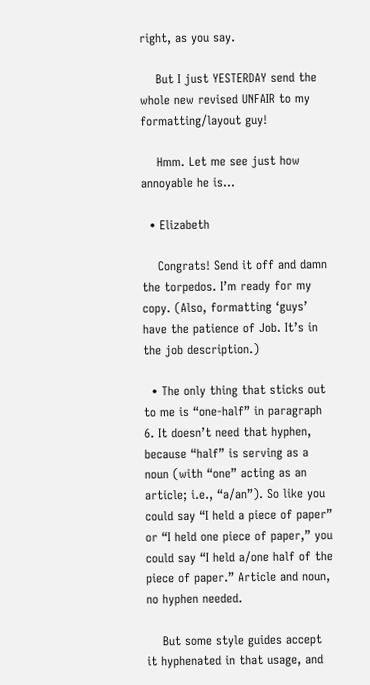right, as you say.

    But I just YESTERDAY send the whole new revised UNFAIR to my formatting/layout guy!

    Hmm. Let me see just how annoyable he is…

  • Elizabeth

    Congrats! Send it off and damn the torpedos. I’m ready for my copy. (Also, formatting ‘guys’ have the patience of Job. It’s in the job description.)

  • The only thing that sticks out to me is “one-half” in paragraph 6. It doesn’t need that hyphen, because “half” is serving as a noun (with “one” acting as an article; i.e., “a/an”). So like you could say “I held a piece of paper” or “I held one piece of paper,” you could say “I held a/one half of the piece of paper.” Article and noun, no hyphen needed.

    But some style guides accept it hyphenated in that usage, and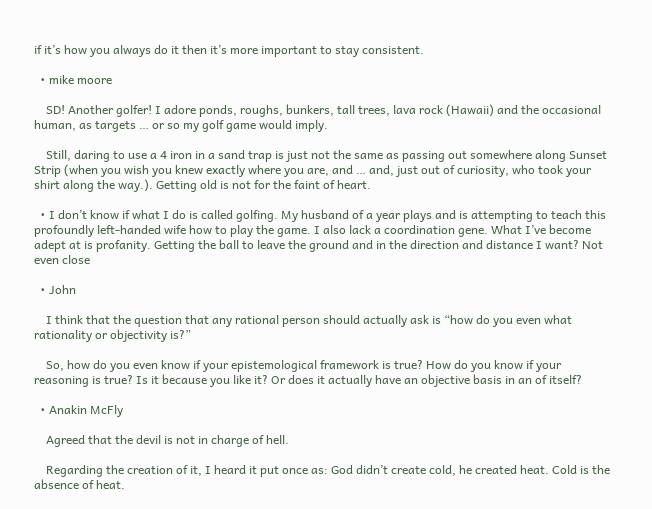if it’s how you always do it then it’s more important to stay consistent.

  • mike moore

    SD! Another golfer! I adore ponds, roughs, bunkers, tall trees, lava rock (Hawaii) and the occasional human, as targets … or so my golf game would imply.

    Still, daring to use a 4 iron in a sand trap is just not the same as passing out somewhere along Sunset Strip (when you wish you knew exactly where you are, and … and, just out of curiosity, who took your shirt along the way.). Getting old is not for the faint of heart.

  • I don’t know if what I do is called golfing. My husband of a year plays and is attempting to teach this profoundly left-handed wife how to play the game. I also lack a coordination gene. What I’ve become adept at is profanity. Getting the ball to leave the ground and in the direction and distance I want? Not even close

  • John

    I think that the question that any rational person should actually ask is “how do you even what rationality or objectivity is?”

    So, how do you even know if your epistemological framework is true? How do you know if your reasoning is true? Is it because you like it? Or does it actually have an objective basis in an of itself?

  • Anakin McFly

    Agreed that the devil is not in charge of hell.

    Regarding the creation of it, I heard it put once as: God didn’t create cold, he created heat. Cold is the absence of heat.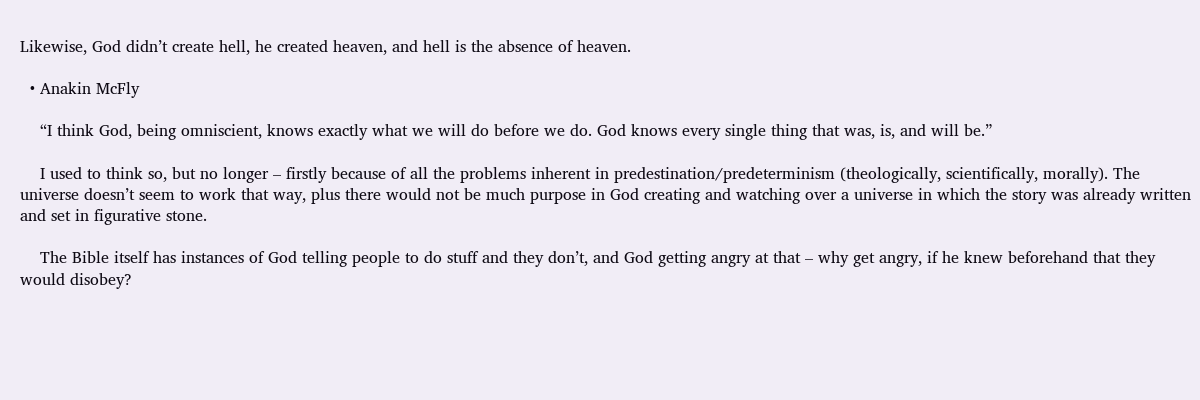Likewise, God didn’t create hell, he created heaven, and hell is the absence of heaven.

  • Anakin McFly

    “I think God, being omniscient, knows exactly what we will do before we do. God knows every single thing that was, is, and will be.”

    I used to think so, but no longer – firstly because of all the problems inherent in predestination/predeterminism (theologically, scientifically, morally). The universe doesn’t seem to work that way, plus there would not be much purpose in God creating and watching over a universe in which the story was already written and set in figurative stone.

    The Bible itself has instances of God telling people to do stuff and they don’t, and God getting angry at that – why get angry, if he knew beforehand that they would disobey?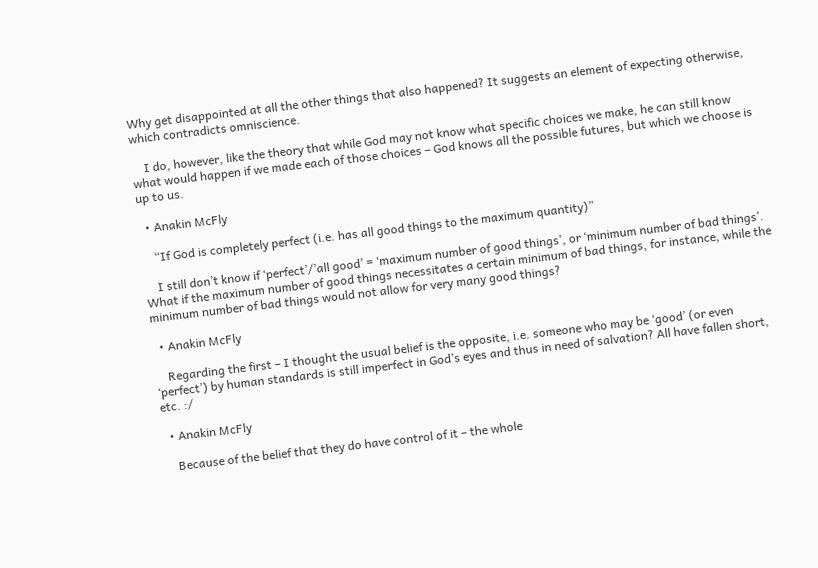Why get disappointed at all the other things that also happened? It suggests an element of expecting otherwise, which contradicts omniscience.

    I do, however, like the theory that while God may not know what specific choices we make, he can still know what would happen if we made each of those choices – God knows all the possible futures, but which we choose is up to us.

  • Anakin McFly

    “If God is completely perfect (i.e. has all good things to the maximum quantity)”

    I still don’t know if ‘perfect’/’all good’ = ‘maximum number of good things’, or ‘minimum number of bad things’. What if the maximum number of good things necessitates a certain minimum of bad things, for instance, while the minimum number of bad things would not allow for very many good things?

  • Anakin McFly

    Regarding the first – I thought the usual belief is the opposite, i.e. someone who may be ‘good’ (or even ‘perfect’) by human standards is still imperfect in God’s eyes and thus in need of salvation? All have fallen short, etc. :/

  • Anakin McFly

    Because of the belief that they do have control of it – the whole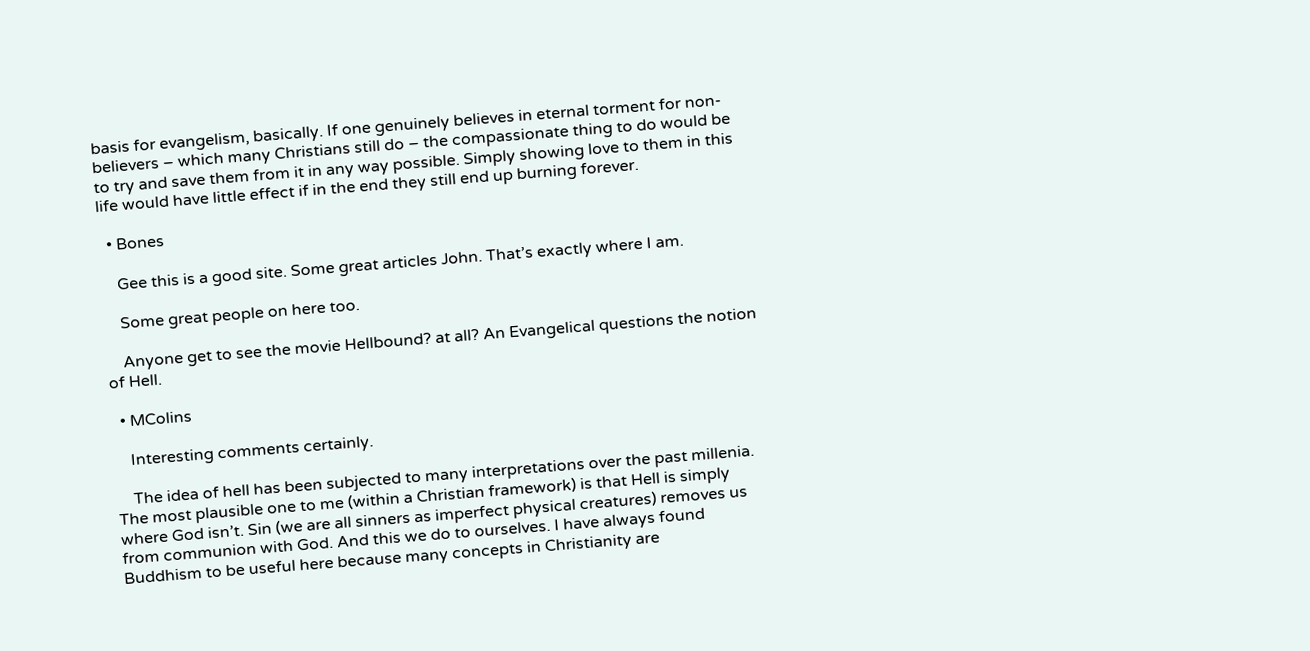basis for evangelism, basically. If one genuinely believes in eternal torment for non-believers – which many Christians still do – the compassionate thing to do would be to try and save them from it in any way possible. Simply showing love to them in this life would have little effect if in the end they still end up burning forever.

  • Bones

    Gee this is a good site. Some great articles John. That’s exactly where I am.

    Some great people on here too.

    Anyone get to see the movie Hellbound? at all? An Evangelical questions the notion of Hell.

  • MColins

    Interesting comments certainly.

    The idea of hell has been subjected to many interpretations over the past millenia. The most plausible one to me (within a Christian framework) is that Hell is simply where God isn’t. Sin (we are all sinners as imperfect physical creatures) removes us from communion with God. And this we do to ourselves. I have always found Buddhism to be useful here because many concepts in Christianity are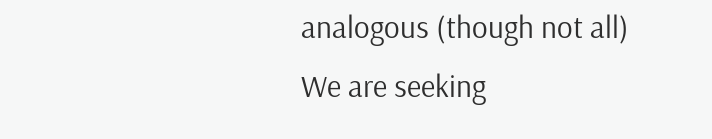analogous (though not all) We are seeking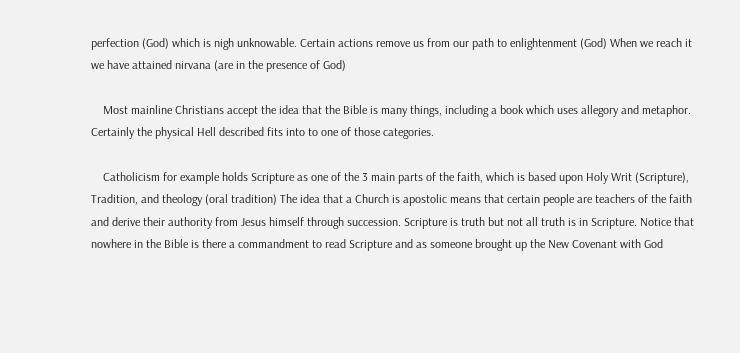perfection (God) which is nigh unknowable. Certain actions remove us from our path to enlightenment (God) When we reach it we have attained nirvana (are in the presence of God)

    Most mainline Christians accept the idea that the Bible is many things, including a book which uses allegory and metaphor. Certainly the physical Hell described fits into to one of those categories.

    Catholicism for example holds Scripture as one of the 3 main parts of the faith, which is based upon Holy Writ (Scripture), Tradition, and theology (oral tradition) The idea that a Church is apostolic means that certain people are teachers of the faith and derive their authority from Jesus himself through succession. Scripture is truth but not all truth is in Scripture. Notice that nowhere in the Bible is there a commandment to read Scripture and as someone brought up the New Covenant with God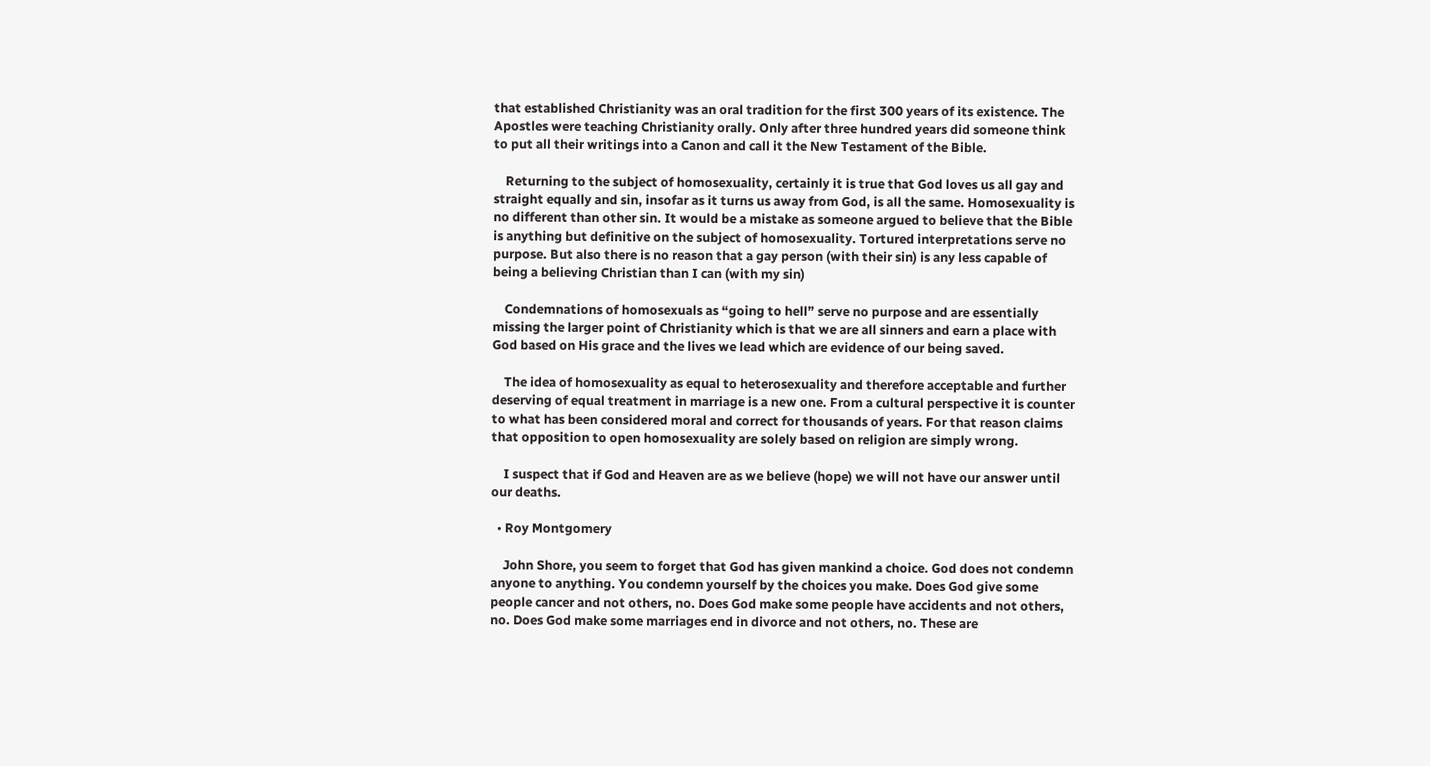that established Christianity was an oral tradition for the first 300 years of its existence. The Apostles were teaching Christianity orally. Only after three hundred years did someone think to put all their writings into a Canon and call it the New Testament of the Bible.

    Returning to the subject of homosexuality, certainly it is true that God loves us all gay and straight equally and sin, insofar as it turns us away from God, is all the same. Homosexuality is no different than other sin. It would be a mistake as someone argued to believe that the Bible is anything but definitive on the subject of homosexuality. Tortured interpretations serve no purpose. But also there is no reason that a gay person (with their sin) is any less capable of being a believing Christian than I can (with my sin)

    Condemnations of homosexuals as “going to hell” serve no purpose and are essentially missing the larger point of Christianity which is that we are all sinners and earn a place with God based on His grace and the lives we lead which are evidence of our being saved.

    The idea of homosexuality as equal to heterosexuality and therefore acceptable and further deserving of equal treatment in marriage is a new one. From a cultural perspective it is counter to what has been considered moral and correct for thousands of years. For that reason claims that opposition to open homosexuality are solely based on religion are simply wrong.

    I suspect that if God and Heaven are as we believe (hope) we will not have our answer until our deaths.

  • Roy Montgomery

    John Shore, you seem to forget that God has given mankind a choice. God does not condemn anyone to anything. You condemn yourself by the choices you make. Does God give some people cancer and not others, no. Does God make some people have accidents and not others, no. Does God make some marriages end in divorce and not others, no. These are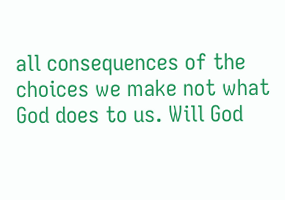all consequences of the choices we make not what God does to us. Will God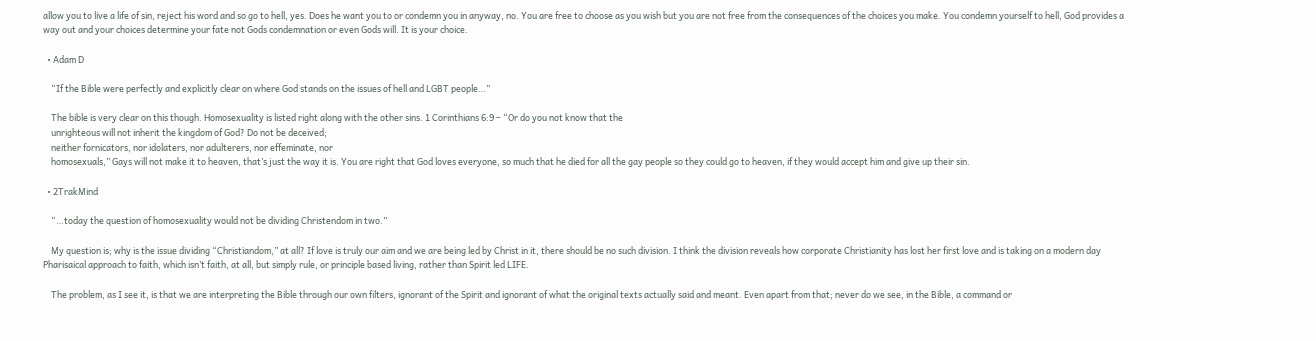allow you to live a life of sin, reject his word and so go to hell, yes. Does he want you to or condemn you in anyway, no. You are free to choose as you wish but you are not free from the consequences of the choices you make. You condemn yourself to hell, God provides a way out and your choices determine your fate not Gods condemnation or even Gods will. It is your choice.

  • Adam D

    “If the Bible were perfectly and explicitly clear on where God stands on the issues of hell and LGBT people…”

    The bible is very clear on this though. Homosexuality is listed right along with the other sins. 1 Corinthians 6:9 – “Or do you not know that the
    unrighteous will not inherit the kingdom of God? Do not be deceived;
    neither fornicators, nor idolaters, nor adulterers, nor effeminate, nor
    homosexuals,” Gays will not make it to heaven, that’s just the way it is. You are right that God loves everyone, so much that he died for all the gay people so they could go to heaven, if they would accept him and give up their sin.

  • 2TrakMind

    “…today the question of homosexuality would not be dividing Christendom in two.”

    My question is; why is the issue dividing “Christiandom,” at all? If love is truly our aim and we are being led by Christ in it, there should be no such division. I think the division reveals how corporate Christianity has lost her first love and is taking on a modern day Pharisaical approach to faith, which isn’t faith, at all, but simply rule, or principle based living, rather than Spirit led LIFE.

    The problem, as I see it, is that we are interpreting the Bible through our own filters, ignorant of the Spirit and ignorant of what the original texts actually said and meant. Even apart from that; never do we see, in the Bible, a command or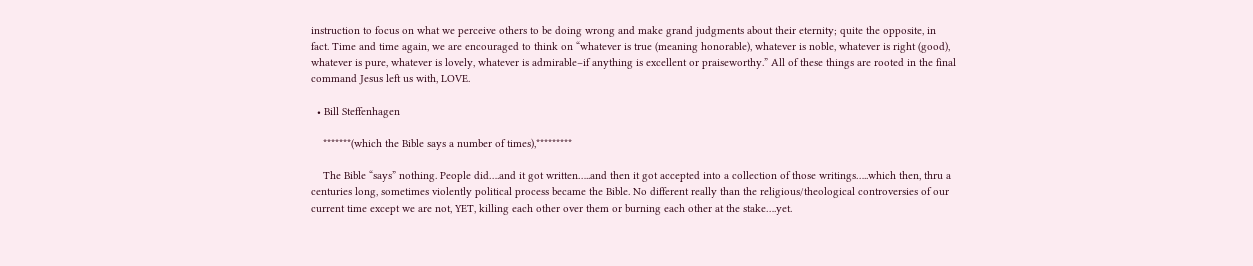instruction to focus on what we perceive others to be doing wrong and make grand judgments about their eternity; quite the opposite, in fact. Time and time again, we are encouraged to think on “whatever is true (meaning honorable), whatever is noble, whatever is right (good), whatever is pure, whatever is lovely, whatever is admirable–if anything is excellent or praiseworthy.” All of these things are rooted in the final command Jesus left us with, LOVE.

  • Bill Steffenhagen

    *******(which the Bible says a number of times),*********

    The Bible “says” nothing. People did….and it got written…..and then it got accepted into a collection of those writings…..which then, thru a centuries long, sometimes violently political process became the Bible. No different really than the religious/theological controversies of our current time except we are not, YET, killing each other over them or burning each other at the stake….yet.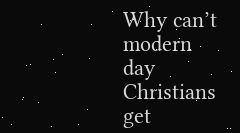Why can’t modern day Christians get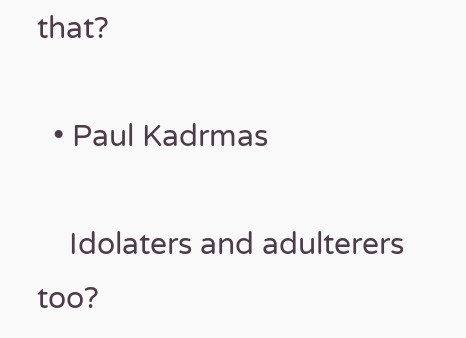that?

  • Paul Kadrmas

    Idolaters and adulterers too?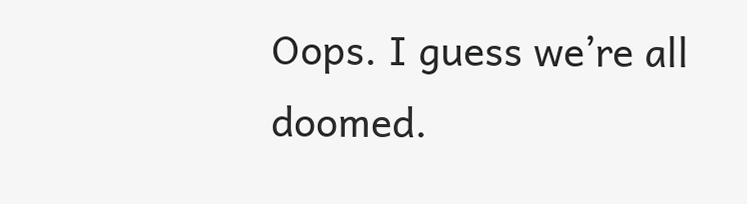Oops. I guess we’re all doomed.